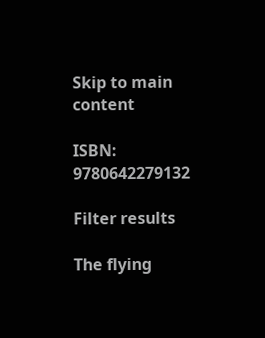Skip to main content

ISBN: 9780642279132

Filter results

The flying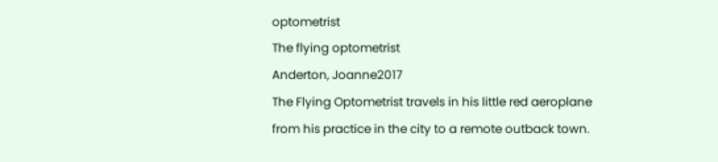optometrist
The flying optometrist
Anderton, Joanne2017
The Flying Optometrist travels in his little red aeroplane from his practice in the city to a remote outback town.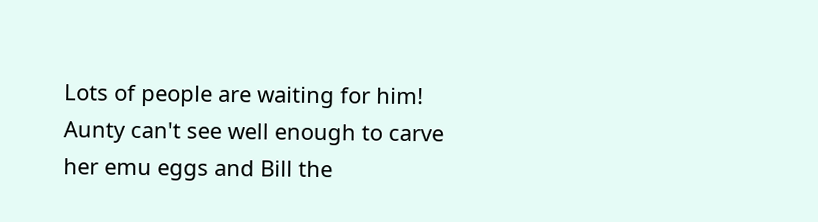Lots of people are waiting for him! Aunty can't see well enough to carve her emu eggs and Bill the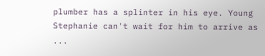plumber has a splinter in his eye. Young Stephanie can't wait for him to arrive as ...